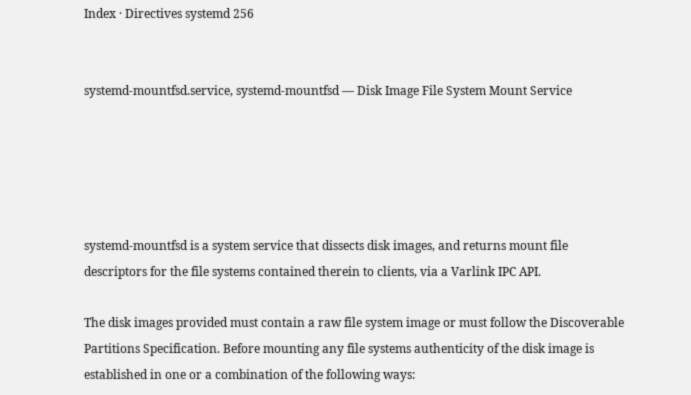Index · Directives systemd 256


systemd-mountfsd.service, systemd-mountfsd — Disk Image File System Mount Service





systemd-mountfsd is a system service that dissects disk images, and returns mount file descriptors for the file systems contained therein to clients, via a Varlink IPC API.

The disk images provided must contain a raw file system image or must follow the Discoverable Partitions Specification. Before mounting any file systems authenticity of the disk image is established in one or a combination of the following ways: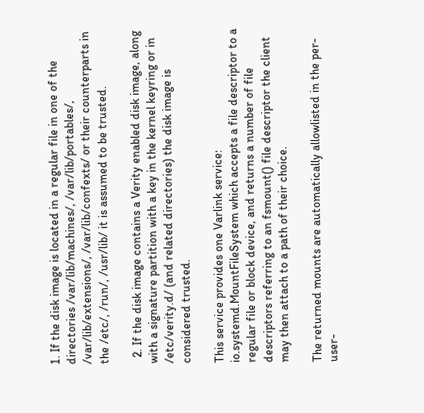1. If the disk image is located in a regular file in one of the directories /var/lib/machines/, /var/lib/portables/, /var/lib/extensions/, /var/lib/confexts/ or their counterparts in the /etc/, /run/, /usr/lib/ it is assumed to be trusted.

  2. If the disk image contains a Verity enabled disk image, along with a signature partition with a key in the kernel keyring or in /etc/verity.d/ (and related directories) the disk image is considered trusted.

This service provides one Varlink service: io.systemd.MountFileSystem which accepts a file descriptor to a regular file or block device, and returns a number of file descriptors referring to an fsmount() file descriptor the client may then attach to a path of their choice.

The returned mounts are automatically allowlisted in the per-user-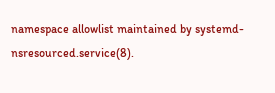namespace allowlist maintained by systemd-nsresourced.service(8).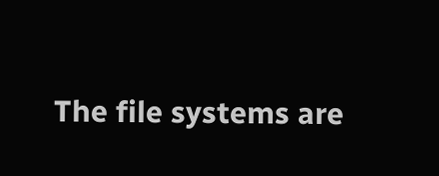The file systems are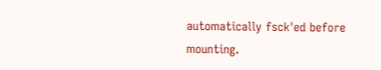automatically fsck'ed before mounting.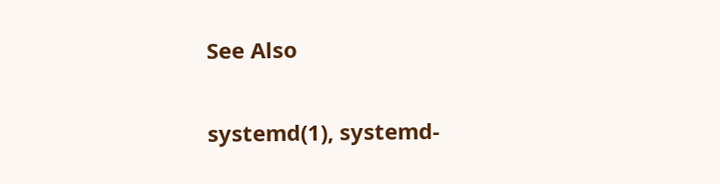See Also

systemd(1), systemd-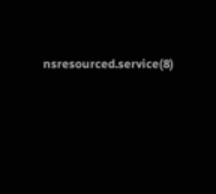nsresourced.service(8)